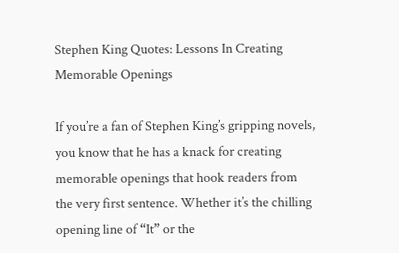Stephen King Quotes: Lessons In Creating Memorable Openings

If you’re a fan of Stephen King’s gripping novels, you know that he has a knack for creating memorable openings that hook readers from the very first sentence. Whether it’s the chilling opening line of “It” or the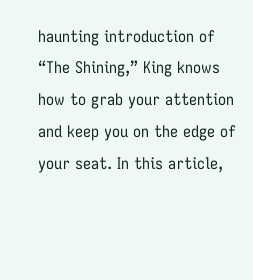haunting introduction of “The Shining,” King knows how to grab your attention and keep you on the edge of your seat. In this article,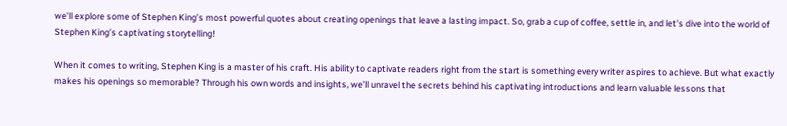we’ll explore some of Stephen King’s most powerful quotes about creating openings that leave a lasting impact. So, grab a cup of coffee, settle in, and let’s dive into the world of Stephen King’s captivating storytelling!

When it comes to writing, Stephen King is a master of his craft. His ability to captivate readers right from the start is something every writer aspires to achieve. But what exactly makes his openings so memorable? Through his own words and insights, we’ll unravel the secrets behind his captivating introductions and learn valuable lessons that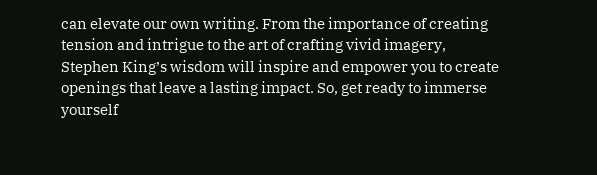can elevate our own writing. From the importance of creating tension and intrigue to the art of crafting vivid imagery, Stephen King’s wisdom will inspire and empower you to create openings that leave a lasting impact. So, get ready to immerse yourself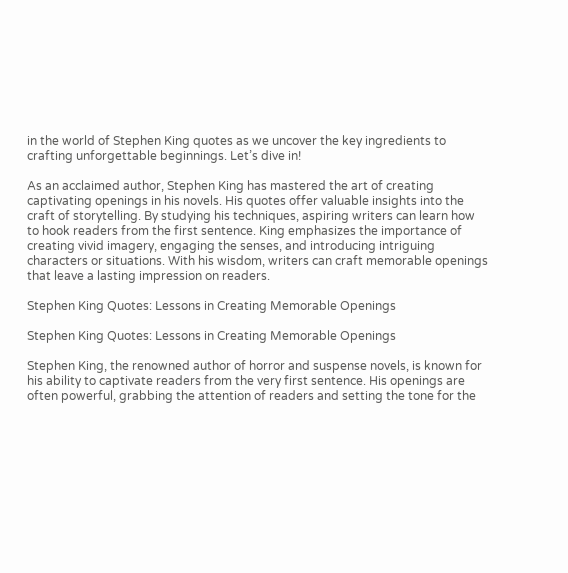in the world of Stephen King quotes as we uncover the key ingredients to crafting unforgettable beginnings. Let’s dive in!

As an acclaimed author, Stephen King has mastered the art of creating captivating openings in his novels. His quotes offer valuable insights into the craft of storytelling. By studying his techniques, aspiring writers can learn how to hook readers from the first sentence. King emphasizes the importance of creating vivid imagery, engaging the senses, and introducing intriguing characters or situations. With his wisdom, writers can craft memorable openings that leave a lasting impression on readers.

Stephen King Quotes: Lessons in Creating Memorable Openings

Stephen King Quotes: Lessons in Creating Memorable Openings

Stephen King, the renowned author of horror and suspense novels, is known for his ability to captivate readers from the very first sentence. His openings are often powerful, grabbing the attention of readers and setting the tone for the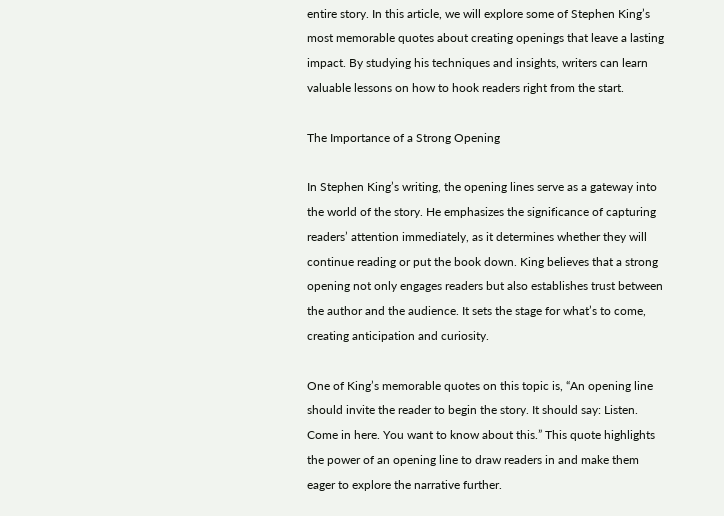entire story. In this article, we will explore some of Stephen King’s most memorable quotes about creating openings that leave a lasting impact. By studying his techniques and insights, writers can learn valuable lessons on how to hook readers right from the start.

The Importance of a Strong Opening

In Stephen King’s writing, the opening lines serve as a gateway into the world of the story. He emphasizes the significance of capturing readers’ attention immediately, as it determines whether they will continue reading or put the book down. King believes that a strong opening not only engages readers but also establishes trust between the author and the audience. It sets the stage for what’s to come, creating anticipation and curiosity.

One of King’s memorable quotes on this topic is, “An opening line should invite the reader to begin the story. It should say: Listen. Come in here. You want to know about this.” This quote highlights the power of an opening line to draw readers in and make them eager to explore the narrative further.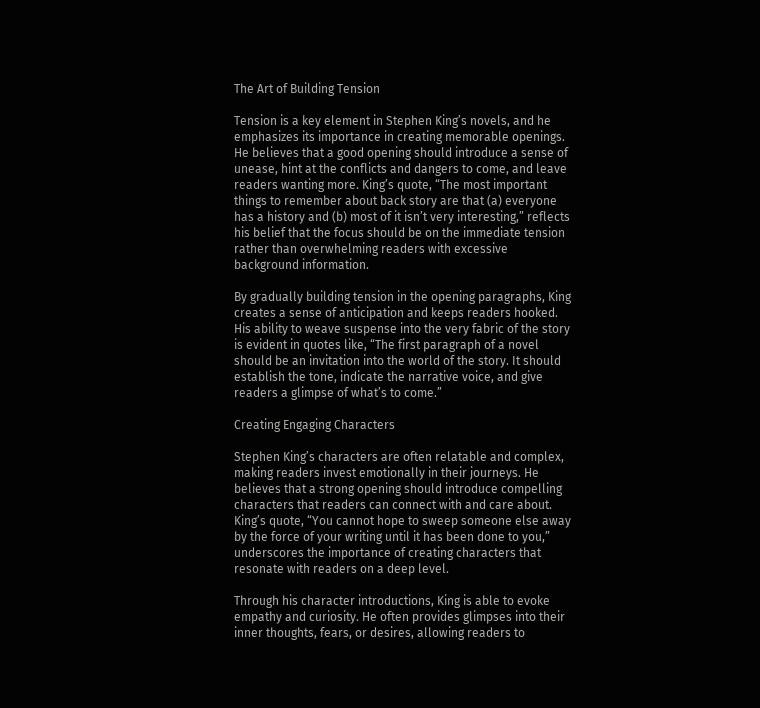The Art of Building Tension

Tension is a key element in Stephen King’s novels, and he emphasizes its importance in creating memorable openings. He believes that a good opening should introduce a sense of unease, hint at the conflicts and dangers to come, and leave readers wanting more. King’s quote, “The most important things to remember about back story are that (a) everyone has a history and (b) most of it isn’t very interesting,” reflects his belief that the focus should be on the immediate tension rather than overwhelming readers with excessive background information.

By gradually building tension in the opening paragraphs, King creates a sense of anticipation and keeps readers hooked. His ability to weave suspense into the very fabric of the story is evident in quotes like, “The first paragraph of a novel should be an invitation into the world of the story. It should establish the tone, indicate the narrative voice, and give readers a glimpse of what’s to come.”

Creating Engaging Characters

Stephen King’s characters are often relatable and complex, making readers invest emotionally in their journeys. He believes that a strong opening should introduce compelling characters that readers can connect with and care about. King’s quote, “You cannot hope to sweep someone else away by the force of your writing until it has been done to you,” underscores the importance of creating characters that resonate with readers on a deep level.

Through his character introductions, King is able to evoke empathy and curiosity. He often provides glimpses into their inner thoughts, fears, or desires, allowing readers to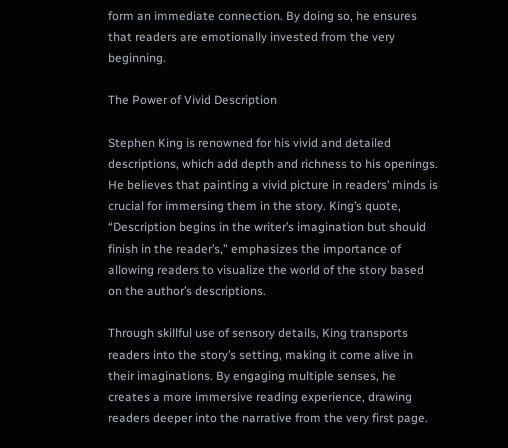form an immediate connection. By doing so, he ensures that readers are emotionally invested from the very beginning.

The Power of Vivid Description

Stephen King is renowned for his vivid and detailed descriptions, which add depth and richness to his openings. He believes that painting a vivid picture in readers’ minds is crucial for immersing them in the story. King’s quote, “Description begins in the writer’s imagination but should finish in the reader’s,” emphasizes the importance of allowing readers to visualize the world of the story based on the author’s descriptions.

Through skillful use of sensory details, King transports readers into the story’s setting, making it come alive in their imaginations. By engaging multiple senses, he creates a more immersive reading experience, drawing readers deeper into the narrative from the very first page.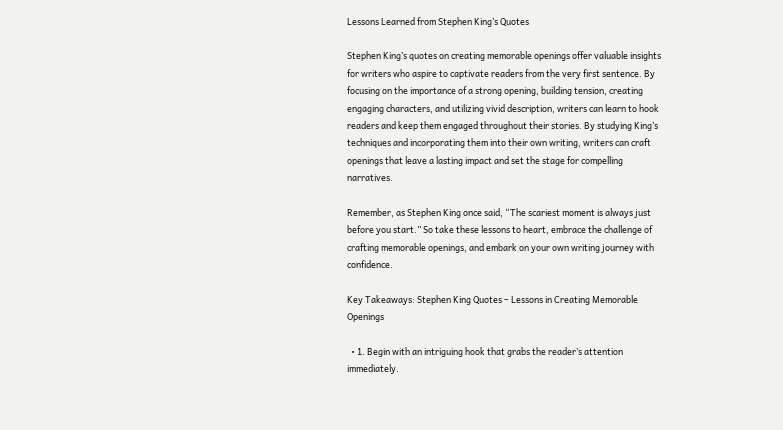Lessons Learned from Stephen King’s Quotes

Stephen King’s quotes on creating memorable openings offer valuable insights for writers who aspire to captivate readers from the very first sentence. By focusing on the importance of a strong opening, building tension, creating engaging characters, and utilizing vivid description, writers can learn to hook readers and keep them engaged throughout their stories. By studying King’s techniques and incorporating them into their own writing, writers can craft openings that leave a lasting impact and set the stage for compelling narratives.

Remember, as Stephen King once said, “The scariest moment is always just before you start.” So take these lessons to heart, embrace the challenge of crafting memorable openings, and embark on your own writing journey with confidence.

Key Takeaways: Stephen King Quotes – Lessons in Creating Memorable Openings

  • 1. Begin with an intriguing hook that grabs the reader’s attention immediately.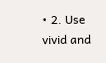• 2. Use vivid and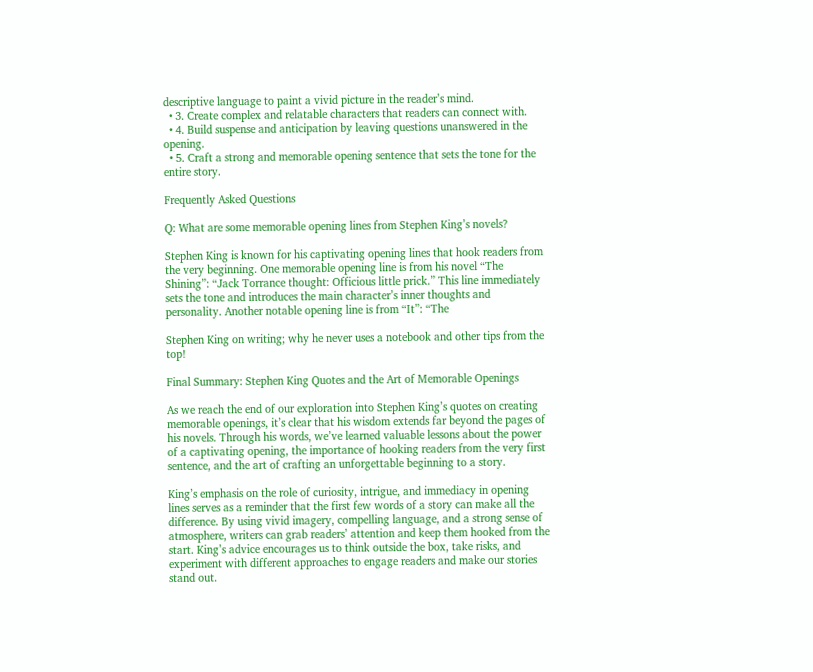descriptive language to paint a vivid picture in the reader’s mind.
  • 3. Create complex and relatable characters that readers can connect with.
  • 4. Build suspense and anticipation by leaving questions unanswered in the opening.
  • 5. Craft a strong and memorable opening sentence that sets the tone for the entire story.

Frequently Asked Questions

Q: What are some memorable opening lines from Stephen King’s novels?

Stephen King is known for his captivating opening lines that hook readers from the very beginning. One memorable opening line is from his novel “The Shining”: “Jack Torrance thought: Officious little prick.” This line immediately sets the tone and introduces the main character’s inner thoughts and personality. Another notable opening line is from “It”: “The

Stephen King on writing; why he never uses a notebook and other tips from the top!

Final Summary: Stephen King Quotes and the Art of Memorable Openings

As we reach the end of our exploration into Stephen King’s quotes on creating memorable openings, it’s clear that his wisdom extends far beyond the pages of his novels. Through his words, we’ve learned valuable lessons about the power of a captivating opening, the importance of hooking readers from the very first sentence, and the art of crafting an unforgettable beginning to a story.

King’s emphasis on the role of curiosity, intrigue, and immediacy in opening lines serves as a reminder that the first few words of a story can make all the difference. By using vivid imagery, compelling language, and a strong sense of atmosphere, writers can grab readers’ attention and keep them hooked from the start. King’s advice encourages us to think outside the box, take risks, and experiment with different approaches to engage readers and make our stories stand out.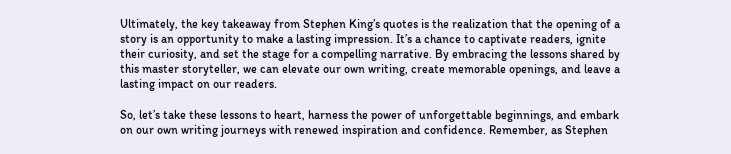Ultimately, the key takeaway from Stephen King’s quotes is the realization that the opening of a story is an opportunity to make a lasting impression. It’s a chance to captivate readers, ignite their curiosity, and set the stage for a compelling narrative. By embracing the lessons shared by this master storyteller, we can elevate our own writing, create memorable openings, and leave a lasting impact on our readers.

So, let’s take these lessons to heart, harness the power of unforgettable beginnings, and embark on our own writing journeys with renewed inspiration and confidence. Remember, as Stephen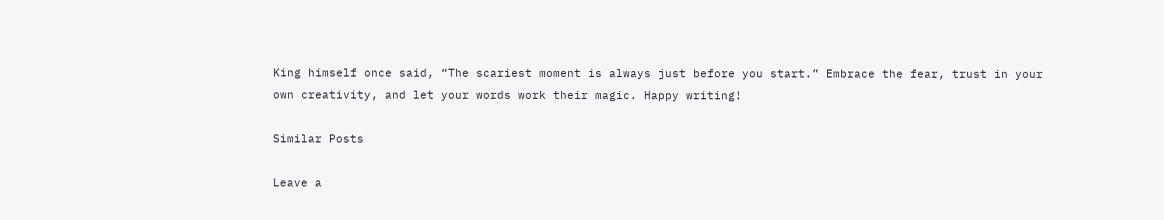King himself once said, “The scariest moment is always just before you start.” Embrace the fear, trust in your own creativity, and let your words work their magic. Happy writing!

Similar Posts

Leave a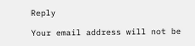Reply

Your email address will not be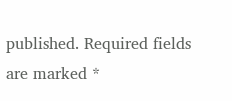published. Required fields are marked *